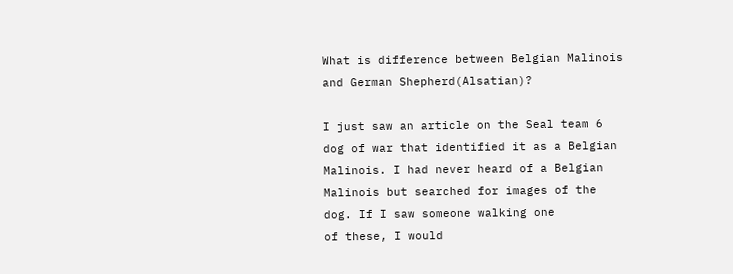What is difference between Belgian Malinois and German Shepherd(Alsatian)?

I just saw an article on the Seal team 6 dog of war that identified it as a Belgian Malinois. I had never heard of a Belgian Malinois but searched for images of the dog. If I saw someone walking one
of these, I would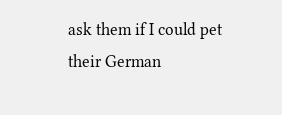ask them if I could pet their German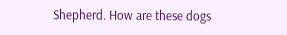Shepherd. How are these dogs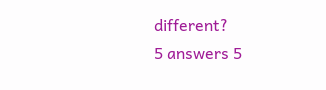different?
5 answers 5